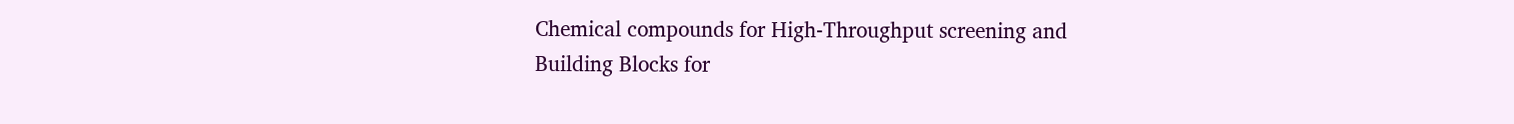Chemical compounds for High-Throughput screening and
Building Blocks for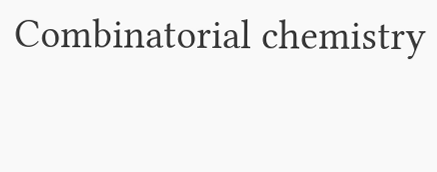Combinatorial chemistry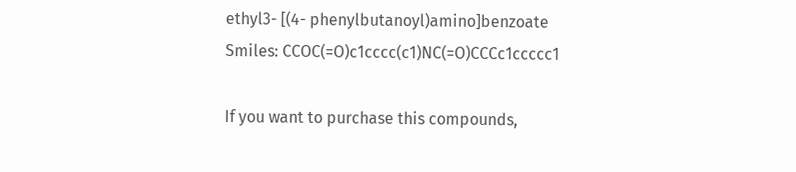ethyl3- [(4- phenylbutanoyl)amino]benzoate
Smiles: CCOC(=O)c1cccc(c1)NC(=O)CCCc1ccccc1

If you want to purchase this compounds,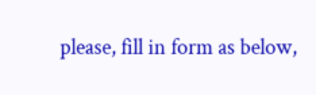please, fill in form as below,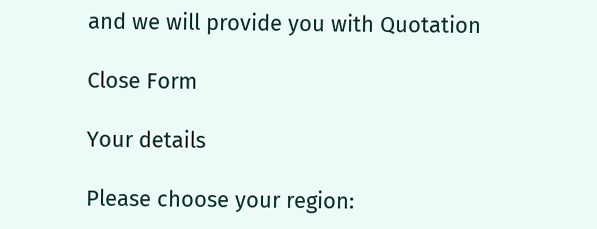and we will provide you with Quotation

Close Form

Your details

Please choose your region: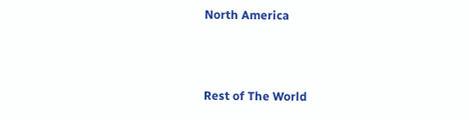North America



Rest of The World